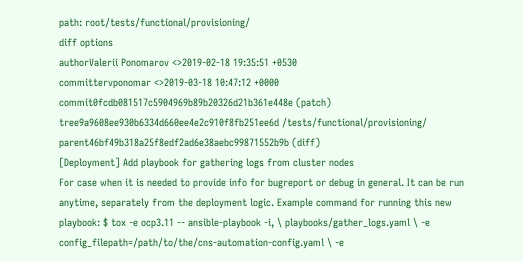path: root/tests/functional/provisioning/
diff options
authorValerii Ponomarov <>2019-02-18 19:35:51 +0530
committervponomar <>2019-03-18 10:47:12 +0000
commit0fcdb081517c5904969b89b20326d21b361e448e (patch)
tree9a9608ee930b6334d660ee4e2c910f8fb251ee6d /tests/functional/provisioning/
parent46bf49b318a25f8edf2ad6e38aebc99871552b9b (diff)
[Deployment] Add playbook for gathering logs from cluster nodes
For case when it is needed to provide info for bugreport or debug in general. It can be run anytime, separately from the deployment logic. Example command for running this new playbook: $ tox -e ocp3.11 -- ansible-playbook -i, \ playbooks/gather_logs.yaml \ -e config_filepath=/path/to/the/cns-automation-config.yaml \ -e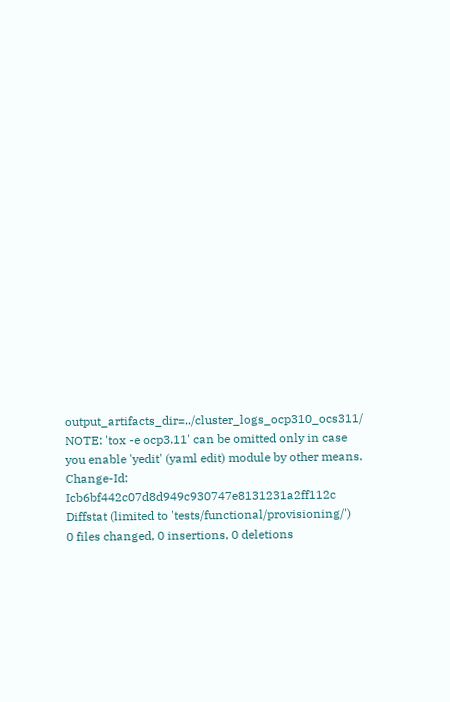output_artifacts_dir=../cluster_logs_ocp310_ocs311/ NOTE: 'tox -e ocp3.11' can be omitted only in case you enable 'yedit' (yaml edit) module by other means. Change-Id: Icb6bf442c07d8d949c930747e8131231a2ff112c
Diffstat (limited to 'tests/functional/provisioning/')
0 files changed, 0 insertions, 0 deletions